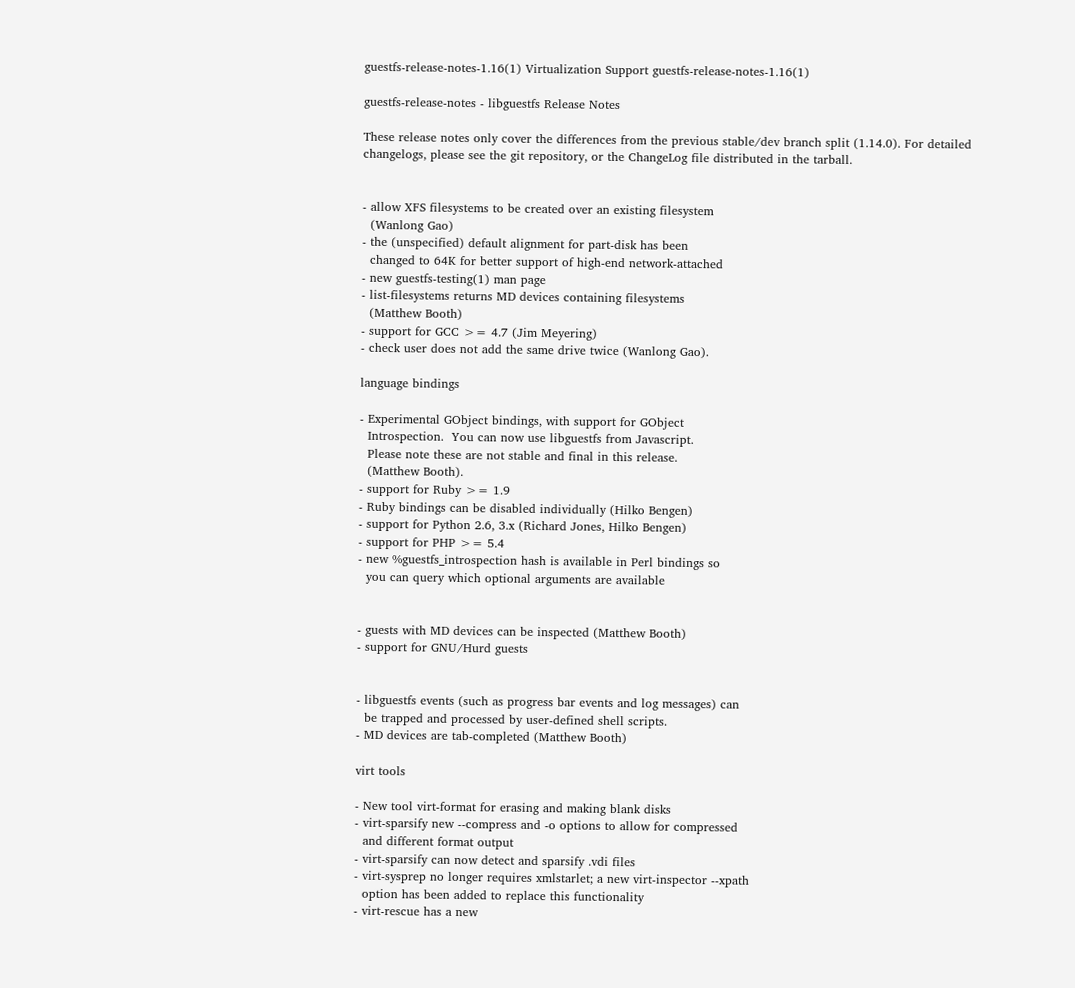guestfs-release-notes-1.16(1) Virtualization Support guestfs-release-notes-1.16(1)

guestfs-release-notes - libguestfs Release Notes

These release notes only cover the differences from the previous stable/dev branch split (1.14.0). For detailed changelogs, please see the git repository, or the ChangeLog file distributed in the tarball.


- allow XFS filesystems to be created over an existing filesystem
  (Wanlong Gao)
- the (unspecified) default alignment for part-disk has been
  changed to 64K for better support of high-end network-attached
- new guestfs-testing(1) man page
- list-filesystems returns MD devices containing filesystems
  (Matthew Booth)
- support for GCC >= 4.7 (Jim Meyering)
- check user does not add the same drive twice (Wanlong Gao).

language bindings

- Experimental GObject bindings, with support for GObject
  Introspection.  You can now use libguestfs from Javascript.
  Please note these are not stable and final in this release.
  (Matthew Booth).
- support for Ruby >= 1.9
- Ruby bindings can be disabled individually (Hilko Bengen)
- support for Python 2.6, 3.x (Richard Jones, Hilko Bengen)
- support for PHP >= 5.4
- new %guestfs_introspection hash is available in Perl bindings so
  you can query which optional arguments are available


- guests with MD devices can be inspected (Matthew Booth)
- support for GNU/Hurd guests


- libguestfs events (such as progress bar events and log messages) can
  be trapped and processed by user-defined shell scripts.
- MD devices are tab-completed (Matthew Booth)

virt tools

- New tool virt-format for erasing and making blank disks
- virt-sparsify new --compress and -o options to allow for compressed
  and different format output
- virt-sparsify can now detect and sparsify .vdi files
- virt-sysprep no longer requires xmlstarlet; a new virt-inspector --xpath
  option has been added to replace this functionality
- virt-rescue has a new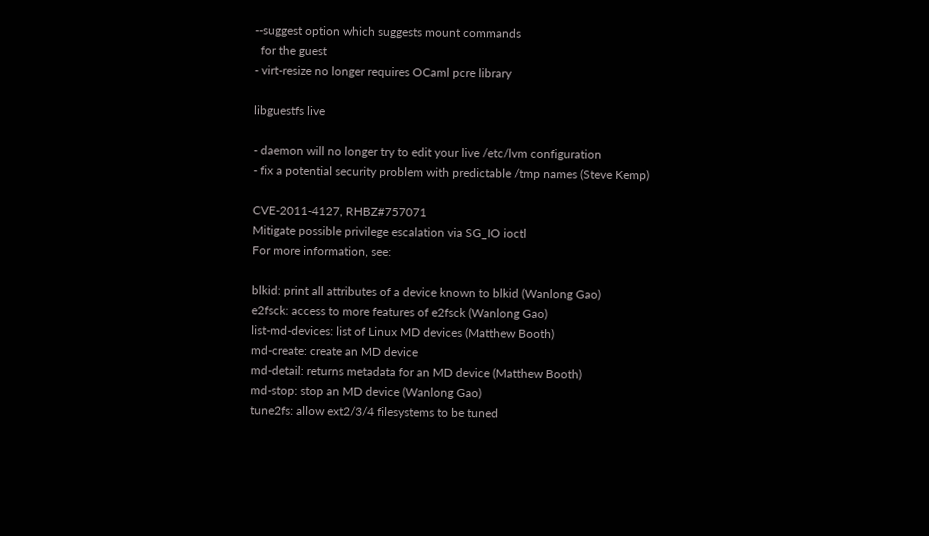--suggest option which suggests mount commands
  for the guest
- virt-resize no longer requires OCaml pcre library

libguestfs live

- daemon will no longer try to edit your live /etc/lvm configuration
- fix a potential security problem with predictable /tmp names (Steve Kemp)

CVE-2011-4127, RHBZ#757071
Mitigate possible privilege escalation via SG_IO ioctl
For more information, see:

blkid: print all attributes of a device known to blkid (Wanlong Gao)
e2fsck: access to more features of e2fsck (Wanlong Gao)
list-md-devices: list of Linux MD devices (Matthew Booth)
md-create: create an MD device
md-detail: returns metadata for an MD device (Matthew Booth)
md-stop: stop an MD device (Wanlong Gao)
tune2fs: allow ext2/3/4 filesystems to be tuned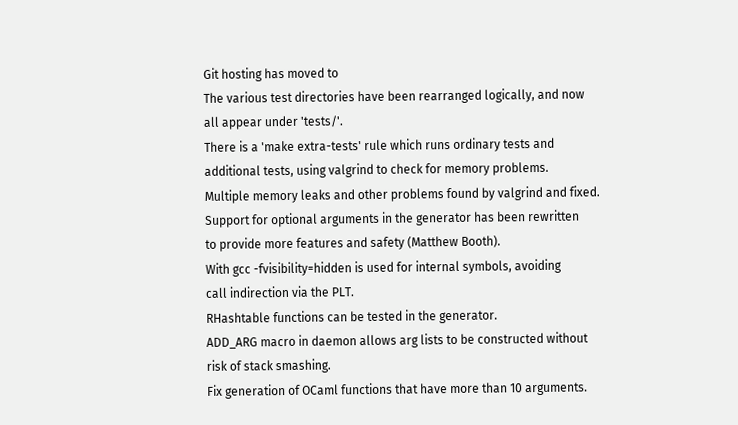Git hosting has moved to
The various test directories have been rearranged logically, and now
all appear under 'tests/'.
There is a 'make extra-tests' rule which runs ordinary tests and
additional tests, using valgrind to check for memory problems.
Multiple memory leaks and other problems found by valgrind and fixed.
Support for optional arguments in the generator has been rewritten
to provide more features and safety (Matthew Booth).
With gcc -fvisibility=hidden is used for internal symbols, avoiding
call indirection via the PLT.
RHashtable functions can be tested in the generator.
ADD_ARG macro in daemon allows arg lists to be constructed without
risk of stack smashing.
Fix generation of OCaml functions that have more than 10 arguments.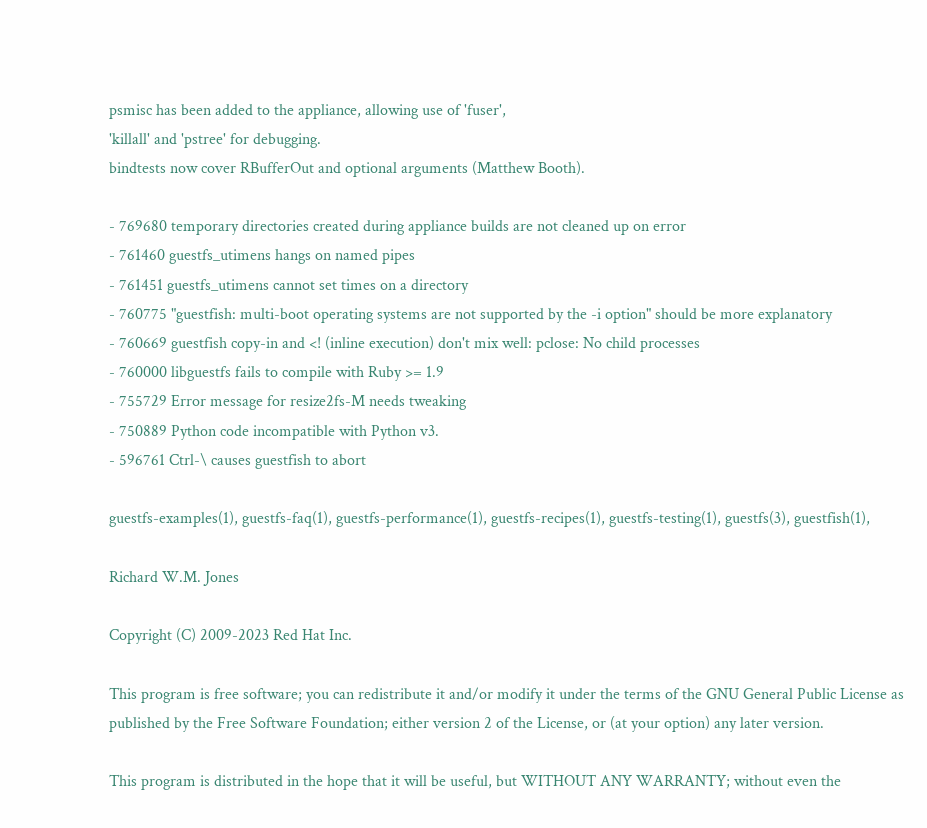psmisc has been added to the appliance, allowing use of 'fuser',
'killall' and 'pstree' for debugging.
bindtests now cover RBufferOut and optional arguments (Matthew Booth).

- 769680 temporary directories created during appliance builds are not cleaned up on error
- 761460 guestfs_utimens hangs on named pipes
- 761451 guestfs_utimens cannot set times on a directory
- 760775 "guestfish: multi-boot operating systems are not supported by the -i option" should be more explanatory
- 760669 guestfish copy-in and <! (inline execution) don't mix well: pclose: No child processes
- 760000 libguestfs fails to compile with Ruby >= 1.9
- 755729 Error message for resize2fs-M needs tweaking
- 750889 Python code incompatible with Python v3.
- 596761 Ctrl-\ causes guestfish to abort

guestfs-examples(1), guestfs-faq(1), guestfs-performance(1), guestfs-recipes(1), guestfs-testing(1), guestfs(3), guestfish(1),

Richard W.M. Jones

Copyright (C) 2009-2023 Red Hat Inc.

This program is free software; you can redistribute it and/or modify it under the terms of the GNU General Public License as published by the Free Software Foundation; either version 2 of the License, or (at your option) any later version.

This program is distributed in the hope that it will be useful, but WITHOUT ANY WARRANTY; without even the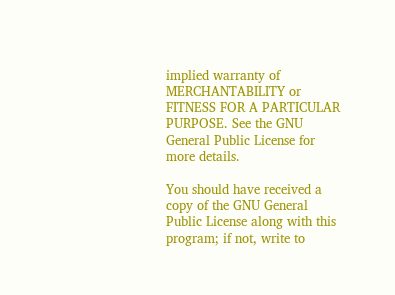implied warranty of MERCHANTABILITY or FITNESS FOR A PARTICULAR PURPOSE. See the GNU General Public License for more details.

You should have received a copy of the GNU General Public License along with this program; if not, write to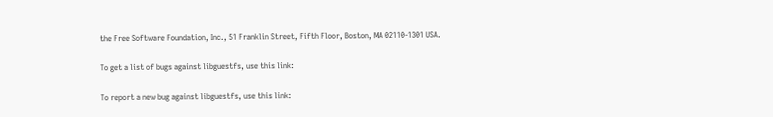the Free Software Foundation, Inc., 51 Franklin Street, Fifth Floor, Boston, MA 02110-1301 USA.

To get a list of bugs against libguestfs, use this link:

To report a new bug against libguestfs, use this link: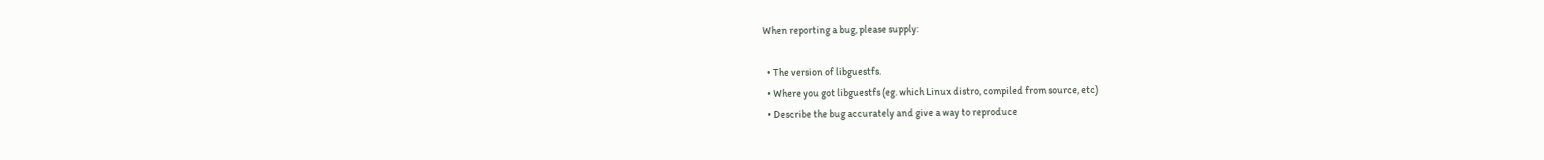When reporting a bug, please supply:

  • The version of libguestfs.
  • Where you got libguestfs (eg. which Linux distro, compiled from source, etc)
  • Describe the bug accurately and give a way to reproduce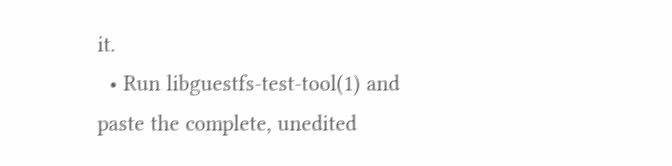it.
  • Run libguestfs-test-tool(1) and paste the complete, unedited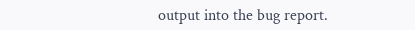output into the bug report.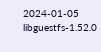2024-01-05 libguestfs-1.52.0